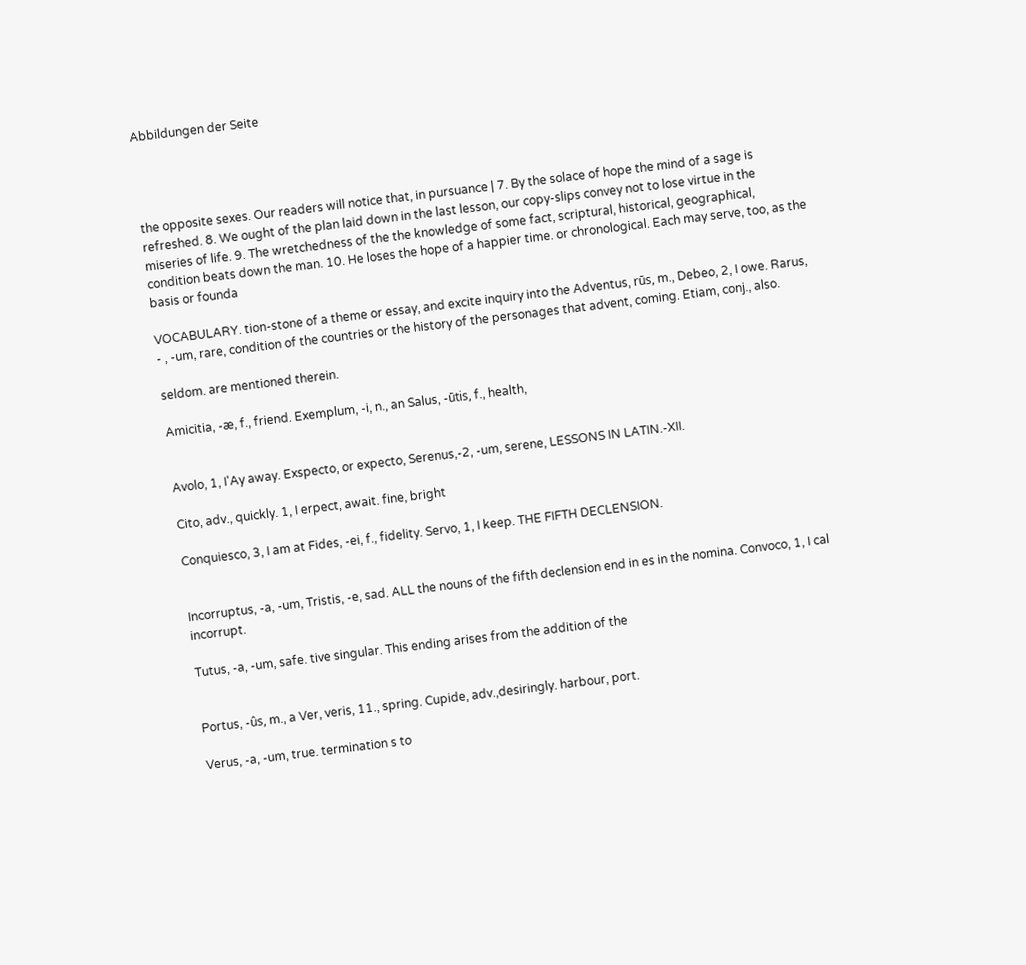Abbildungen der Seite




the opposite sexes. Our readers will notice that, in pursuance | 7. By the solace of hope the mind of a sage is refreshed. 8. We ought of the plan laid down in the last lesson, our copy-slips convey not to lose virtue in the miseries of life. 9. The wretchedness of the the knowledge of some fact, scriptural, historical, geographical, condition beats down the man. 10. He loses the hope of a happier time. or chronological. Each may serve, too, as the basis or founda

VOCABULARY. tion-stone of a theme or essay, and excite inquiry into the Adventus, rūs, m., Debeo, 2, I owe. Rarus, - , -um, rare, condition of the countries or the history of the personages that advent, coming. Etiam, conj., also.

seldom. are mentioned therein.

Amicitia, -æ, f., friend. Exemplum, -i, n., an Salus, -ūtis, f., health,


Avolo, 1, I'Ay away. Exspecto, or expecto, Serenus,-2, -um, serene, LESSONS IN LATIN.-XII.

Cito, adv., quickly. 1, I erpect, await. fine, bright

Conquiesco, 3, I am at Fides, -ei, f., fidelity. Servo, 1, I keep. THE FIFTH DECLENSION.


Incorruptus, -a, -um, Tristis, -e, sad. ALL the nouns of the fifth declension end in es in the nomina. Convoco, 1, I cal incorrupt.

Tutus, -a, -um, safe. tive singular. This ending arises from the addition of the


Portus, -ûs, m., a Ver, veris, 11., spring. Cupide, adv.,desiringly. harbour, port.

Verus, -a, -um, true. termination s to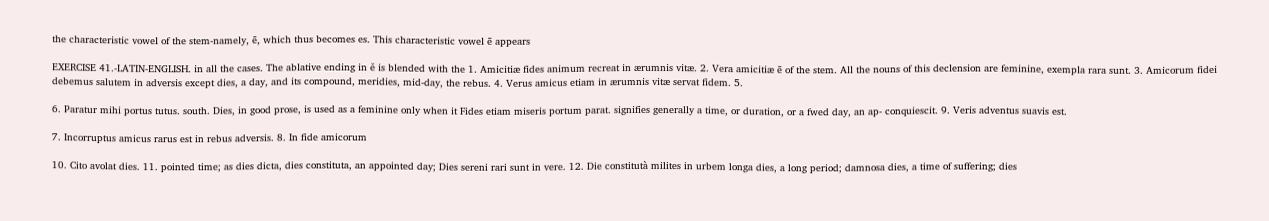the characteristic vowel of the stem-namely, ē, which thus becomes es. This characteristic vowel ē appears

EXERCISE 41.-LATIN-ENGLISH. in all the cases. The ablative ending in ě is blended with the 1. Amicitiæ fides animum recreat in ærumnis vitæ. 2. Vera amicitiæ ē of the stem. All the nouns of this declension are feminine, exempla rara sunt. 3. Amicorum fidei debemus salutem in adversis except dies, a day, and its compound, meridies, mid-day, the rebus. 4. Verus amicus etiam in ærumnis vitæ servat fidem. 5.

6. Paratur mihi portus tutus. south. Dies, in good prose, is used as a feminine only when it Fides etiam miseris portum parat. signifies generally a time, or duration, or a fwed day, an ap- conquiescit. 9. Veris adventus suavis est.

7. Incorruptus amicus rarus est in rebus adversis. 8. In fide amicorum

10. Cito avolat dies. 11. pointed time; as dies dicta, dies constituta, an appointed day; Dies sereni rari sunt in vere. 12. Die constitutà milites in urbem longa dies, a long period; damnosa dies, a time of suffering; dies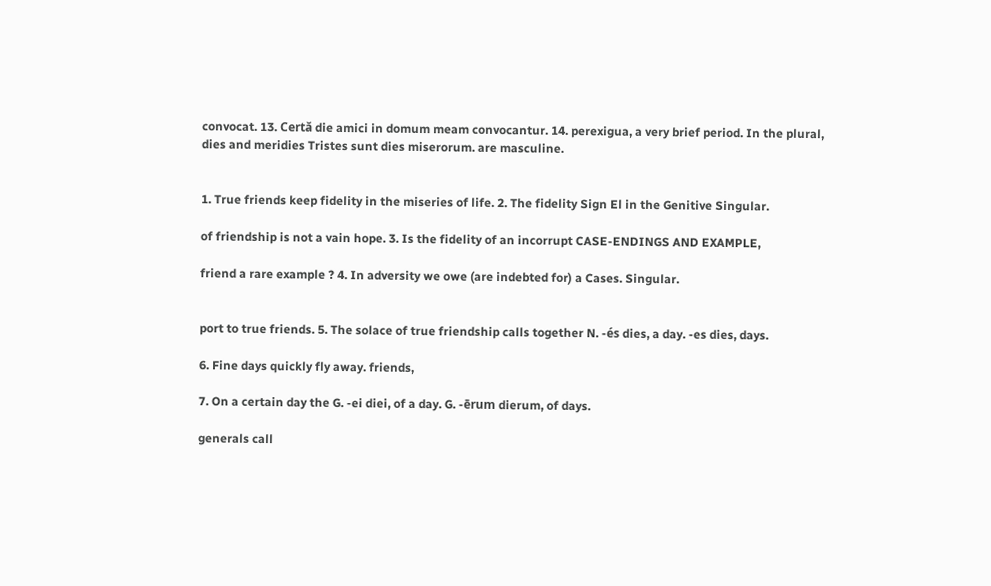convocat. 13. Certă die amici in domum meam convocantur. 14. perexigua, a very brief period. In the plural, dies and meridies Tristes sunt dies miserorum. are masculine.


1. True friends keep fidelity in the miseries of life. 2. The fidelity Sign El in the Genitive Singular.

of friendship is not a vain hope. 3. Is the fidelity of an incorrupt CASE-ENDINGS AND EXAMPLE,

friend a rare example ? 4. In adversity we owe (are indebted for) a Cases. Singular.


port to true friends. 5. The solace of true friendship calls together N. -és dies, a day. -es dies, days.

6. Fine days quickly fly away. friends,

7. On a certain day the G. -ei diei, of a day. G. -ērum dierum, of days.

generals call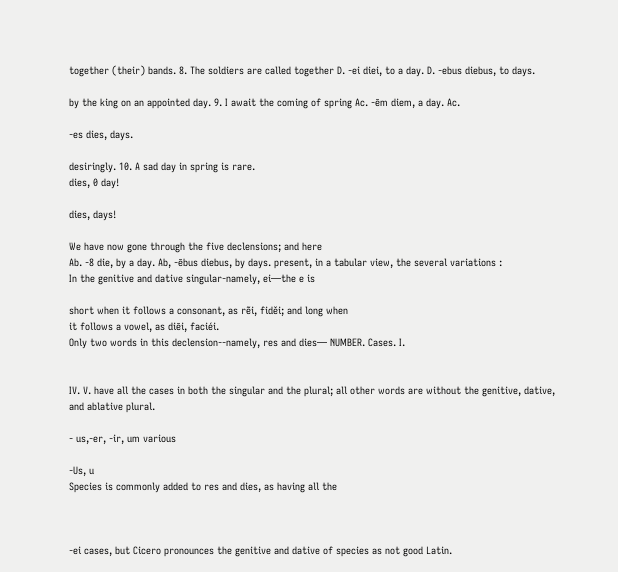together (their) bands. 8. The soldiers are called together D. -ei diei, to a day. D. -ebus diebus, to days.

by the king on an appointed day. 9. I await the coming of spring Ac. -ēm diem, a day. Ac.

-es dies, days.

desiringly. 10. A sad day in spring is rare.
dies, 0 day!

dies, days!

We have now gone through the five declensions; and here
Ab. -8 die, by a day. Ab, -ēbus diebus, by days. present, in a tabular view, the several variations :
In the genitive and dative singular-namely, ei—the e is

short when it follows a consonant, as rẽi, fiděi; and long when
it follows a vowel, as diēi, faciéi.
Only two words in this declension--namely, res and dies— NUMBER. Cases. I.


IV. V. have all the cases in both the singular and the plural; all other words are without the genitive, dative, and ablative plural.

- us,-er, -ir, um various

-Us, u
Species is commonly added to res and dies, as having all the



-ei cases, but Cicero pronounces the genitive and dative of species as not good Latin.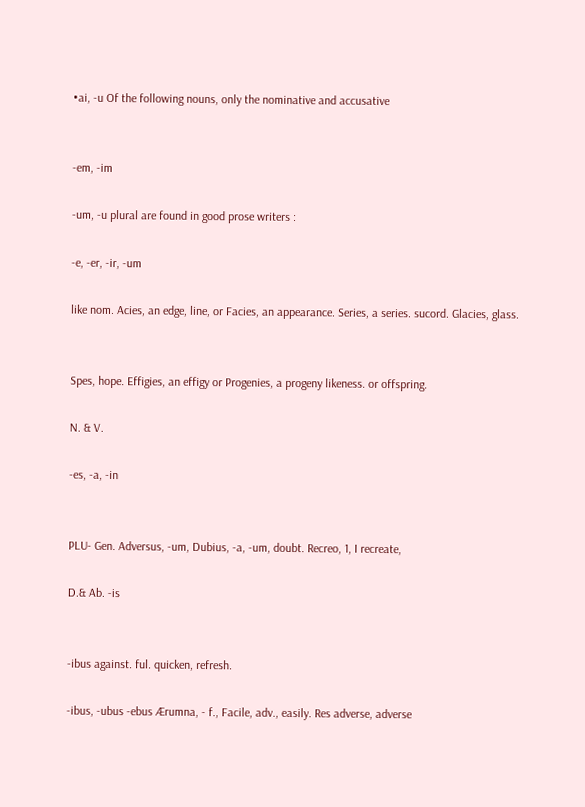•ai, -u Of the following nouns, only the nominative and accusative


-em, -im

-um, -u plural are found in good prose writers :

-e, -er, -ir, -um

like nom. Acies, an edge, line, or Facies, an appearance. Series, a series. sucord. Glacies, glass.


Spes, hope. Effigies, an effigy or Progenies, a progeny likeness. or offspring.

N. & V.

-es, -a, -in


PLU- Gen. Adversus, -um, Dubius, -a, -um, doubt. Recreo, 1, I recreate,

D.& Ab. -is


-ibus against. ful. quicken, refresh.

-ibus, -ubus -ebus Ærumna, - f., Facile, adv., easily. Res adverse, adverse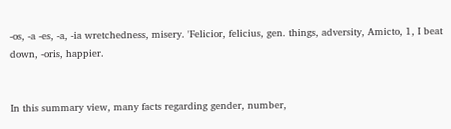-os, -a -es, -a, -ia wretchedness, misery. 'Felicior, felicius, gen. things, adversity, Amicto, 1, I beat down, -oris, happier.


In this summary view, many facts regarding gender, number,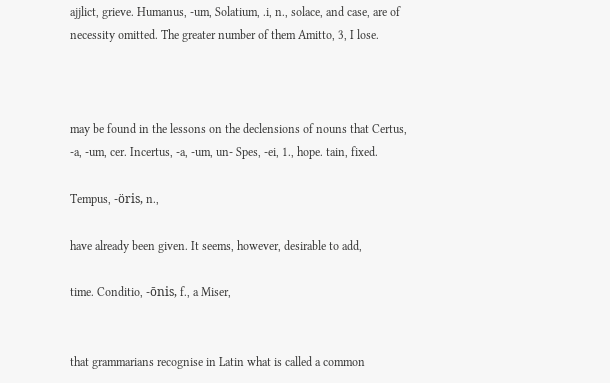ajjlict, grieve. Humanus, -um, Solatium, .i, n., solace, and case, are of necessity omitted. The greater number of them Amitto, 3, I lose.



may be found in the lessons on the declensions of nouns that Certus, -a, -um, cer. Incertus, -a, -um, un- Spes, -ei, 1., hope. tain, fixed.

Tempus, -öris, n.,

have already been given. It seems, however, desirable to add,

time. Conditio, -ōnis, f., a Miser,


that grammarians recognise in Latin what is called a common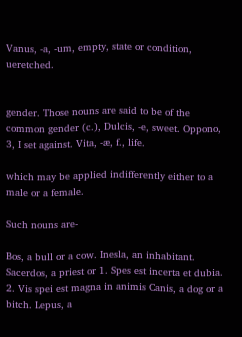Vanus, -a, -um, empty, state or condition, ueretched.


gender. Those nouns are said to be of the common gender (c.), Dulcis, -e, sweet. Oppono, 3, I set against. Vita, -æ, f., life.

which may be applied indifferently either to a male or a female.

Such nouns are-

Bos, a bull or a cow. Inesla, an inhabitant. Sacerdos, a priest or 1. Spes est incerta et dubia. 2. Vis spei est magna in animis Canis, a dog or a bitch. Lepus, a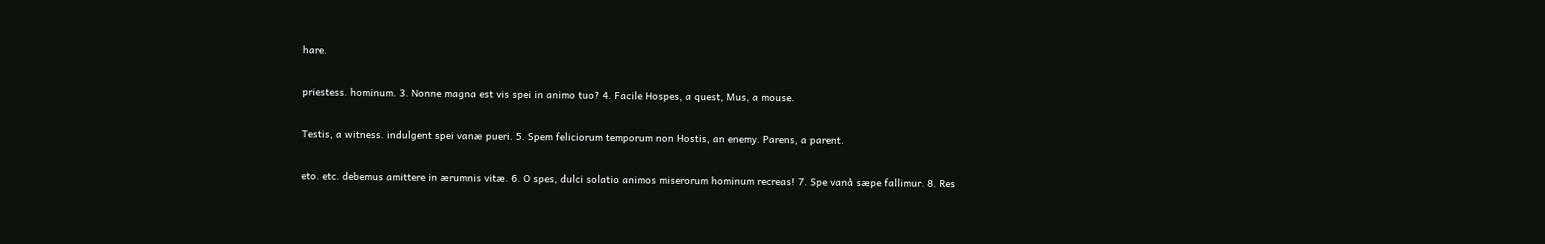hare.

priestess. hominum. 3. Nonne magna est vis spei in animo tuo? 4. Facile Hospes, a quest, Mus, a mouse.

Testis, a witness. indulgent spei vanæ pueri. 5. Spem feliciorum temporum non Hostis, an enemy. Parens, a parent.

eto. etc. debemus amittere in ærumnis vitæ. 6. O spes, dulci solatio animos miserorum hominum recreas! 7. Spe vanå sæpe fallimur. 8. Res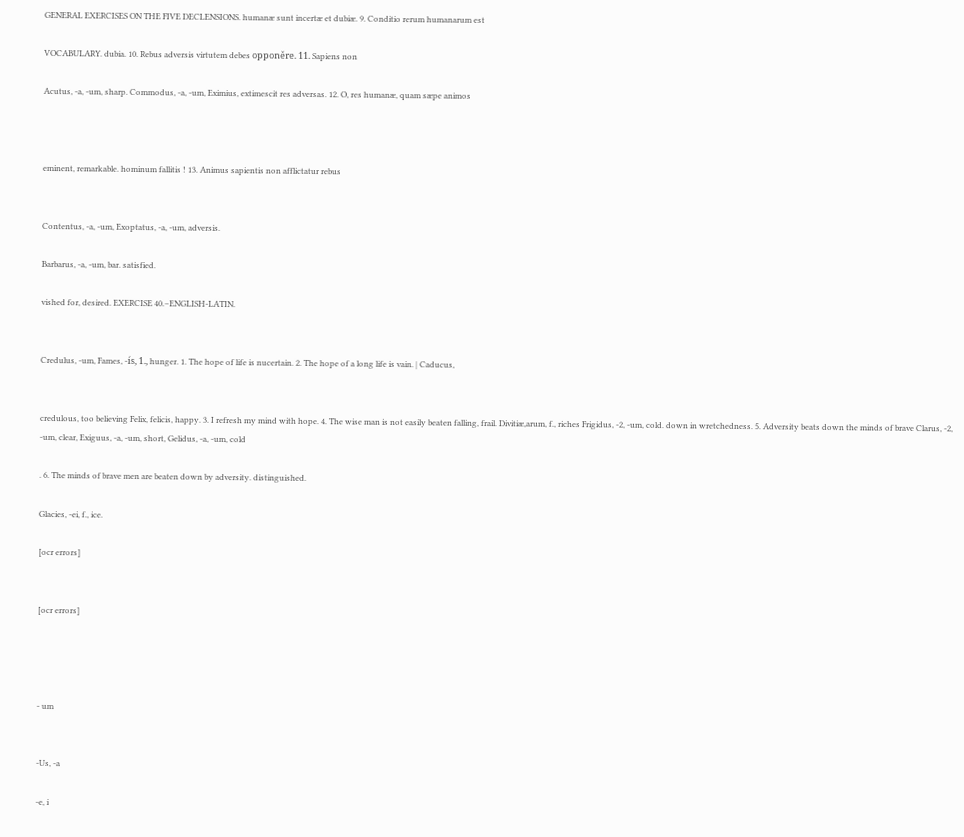GENERAL EXERCISES ON THE FIVE DECLENSIONS. humanæ sunt incertæ et dubiæ. 9. Conditio rerum humanarum est

VOCABULARY. dubia. 10. Rebus adversis virtutem debes opponěre. 11. Sapiens non

Acutus, -a, -um, sharp. Commodus, -a, -um, Eximius, extimescit res adversas. 12. O, res humanæ, quam sæpe animos



eminent, remarkable. hominum fallitis ! 13. Animus sapientis non afflictatur rebus


Contentus, -a, -um, Exoptatus, -a, -um, adversis.

Barbarus, -a, -um, bar. satisfied.

vished for, desired. EXERCISE 40.–ENGLISH-LATIN.


Credulus, -um, Fames, -ís, 1., hunger. 1. The hope of life is nucertain. 2. The hope of a long life is vain. | Caducus,


credulous, too believing Felix, felicis, happy. 3. I refresh my mind with hope. 4. The wise man is not easily beaten falling, frail. Divitiæ,arum, f., riches Frigidus, -2, -um, cold. down in wretchedness. 5. Adversity beats down the minds of brave Clarus, -2, -um, clear, Exiguus, -a, -um, short, Gelidus, -a, -um, cold

. 6. The minds of brave men are beaten down by adversity. distinguished.

Glacies, -ei, f., ice.

[ocr errors]


[ocr errors]




- um


-Us, -a

-e, i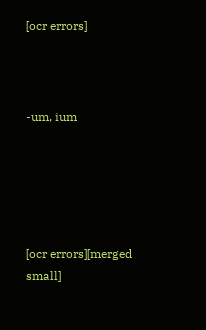[ocr errors]



-um, ium





[ocr errors][merged small]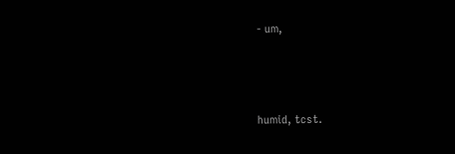- um,



humid, tcst.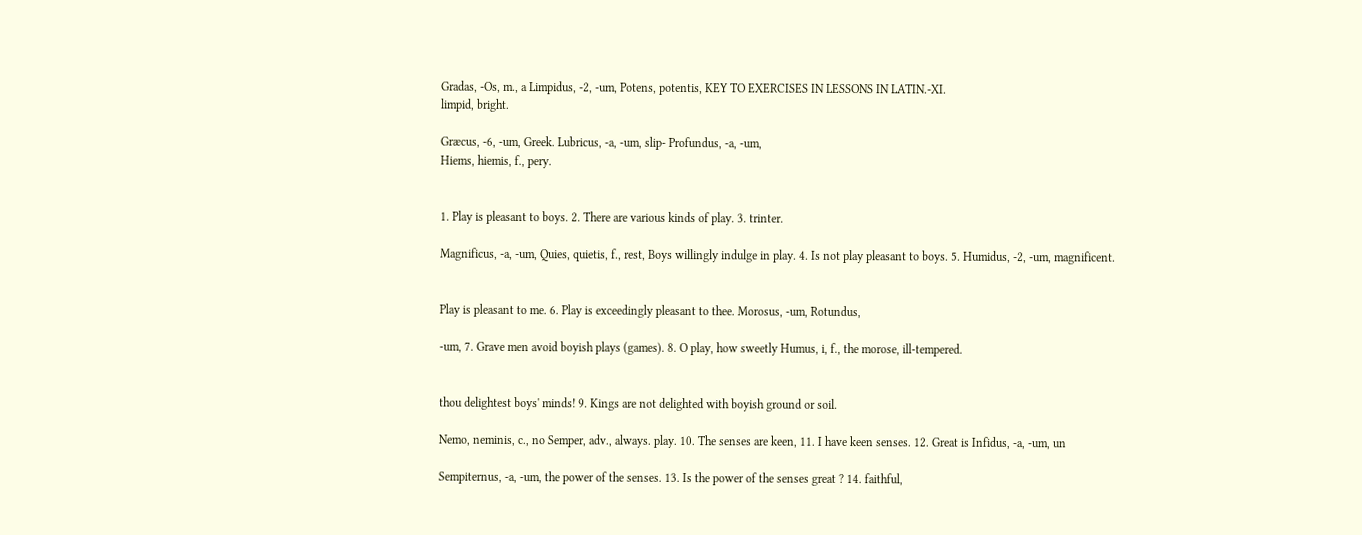Gradas, -Os, m., a Limpidus, -2, -um, Potens, potentis, KEY TO EXERCISES IN LESSONS IN LATIN.-XI.
limpid, bright.

Græcus, -6, -um, Greek. Lubricus, -a, -um, slip- Profundus, -a, -um,
Hiems, hiemis, f., pery.


1. Play is pleasant to boys. 2. There are various kinds of play. 3. trinter.

Magnificus, -a, -um, Quies, quietis, f., rest, Boys willingly indulge in play. 4. Is not play pleasant to boys. 5. Humidus, -2, -um, magnificent.


Play is pleasant to me. 6. Play is exceedingly pleasant to thee. Morosus, -um, Rotundus,

-um, 7. Grave men avoid boyish plays (games). 8. O play, how sweetly Humus, i, f., the morose, ill-tempered.


thou delightest boys' minds! 9. Kings are not delighted with boyish ground or soil.

Nemo, neminis, c., no Semper, adv., always. play. 10. The senses are keen, 11. I have keen senses. 12. Great is Infidus, -a, -um, un

Sempiternus, -a, -um, the power of the senses. 13. Is the power of the senses great ? 14. faithful,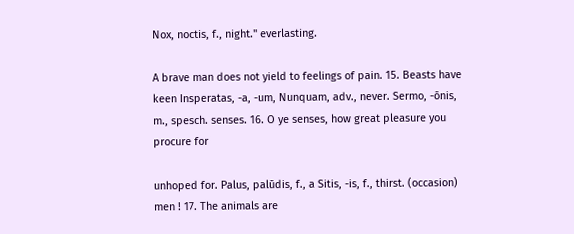Nox, noctis, f., night." everlasting.

A brave man does not yield to feelings of pain. 15. Beasts have keen Insperatas, -a, -um, Nunquam, adv., never. Sermo, -ōnis, m., spesch. senses. 16. O ye senses, how great pleasure you procure for

unhoped for. Palus, palūdis, f., a Sitis, -is, f., thirst. (occasion) men ! 17. The animals are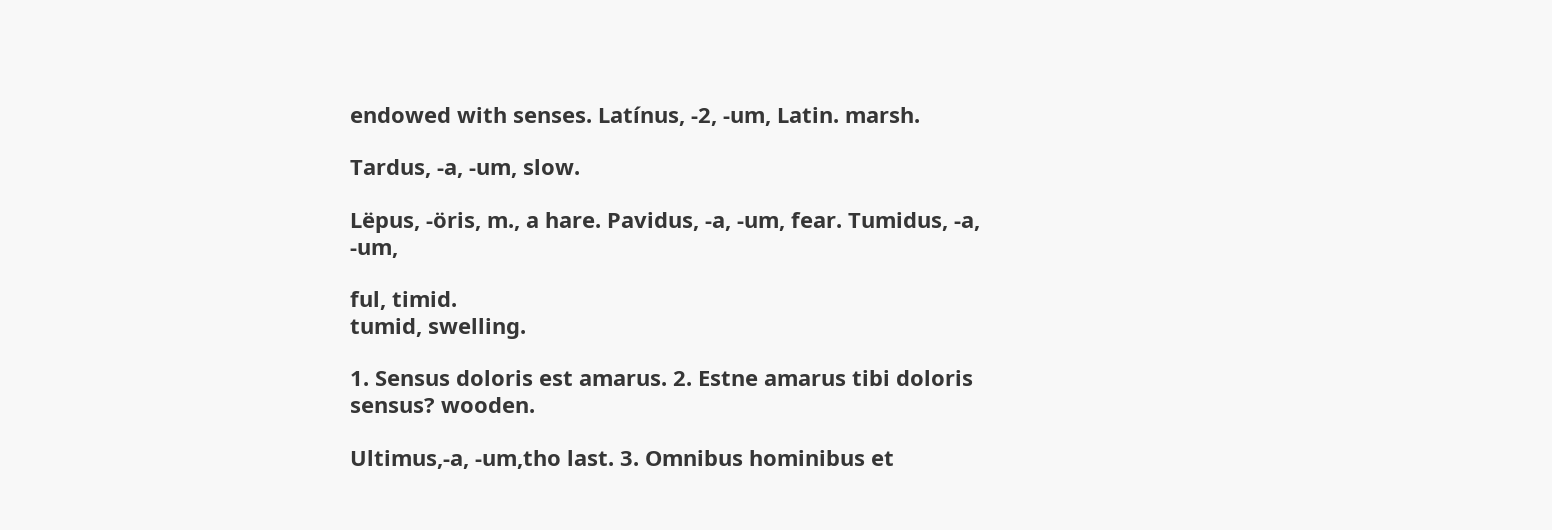endowed with senses. Latínus, -2, -um, Latin. marsh.

Tardus, -a, -um, slow.

Lëpus, -öris, m., a hare. Pavidus, -a, -um, fear. Tumidus, -a, -um,

ful, timid.
tumid, swelling.

1. Sensus doloris est amarus. 2. Estne amarus tibi doloris sensus? wooden.

Ultimus,-a, -um,tho last. 3. Omnibus hominibus et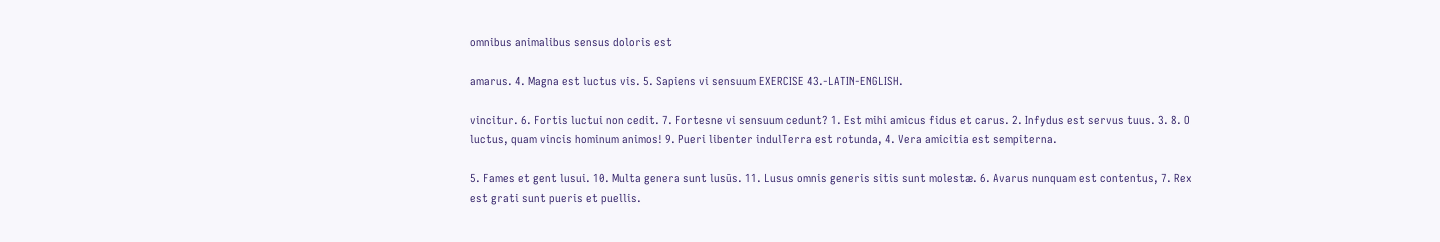omnibus animalibus sensus doloris est

amarus. 4. Magna est luctus vis. 5. Sapiens vi sensuum EXERCISE 43.-LATIN-ENGLISH.

vincitur. 6. Fortis luctui non cedit. 7. Fortesne vi sensuum cedunt? 1. Est mihi amicus fidus et carus. 2. Infydus est servus tuus. 3. 8. O luctus, quam vincis hominum animos! 9. Pueri libenter indulTerra est rotunda, 4. Vera amicitia est sempiterna.

5. Fames et gent lusui. 10. Multa genera sunt lusūs. 11. Lusus omnis generis sitis sunt molestæ. 6. Avarus nunquam est contentus, 7. Rex est grati sunt pueris et puellis.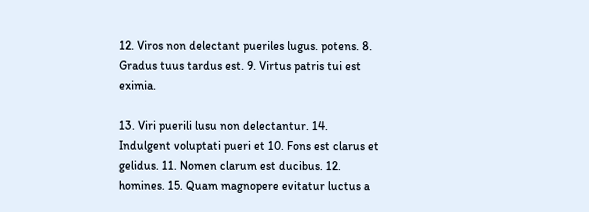12. Viros non delectant pueriles lugus. potens. 8. Gradus tuus tardus est. 9. Virtus patris tui est eximia.

13. Viri puerili lusu non delectantur. 14. Indulgent voluptati pueri et 10. Fons est clarus et gelidus. 11. Nomen clarum est ducibus. 12. homines. 15. Quam magnopere evitatur luctus a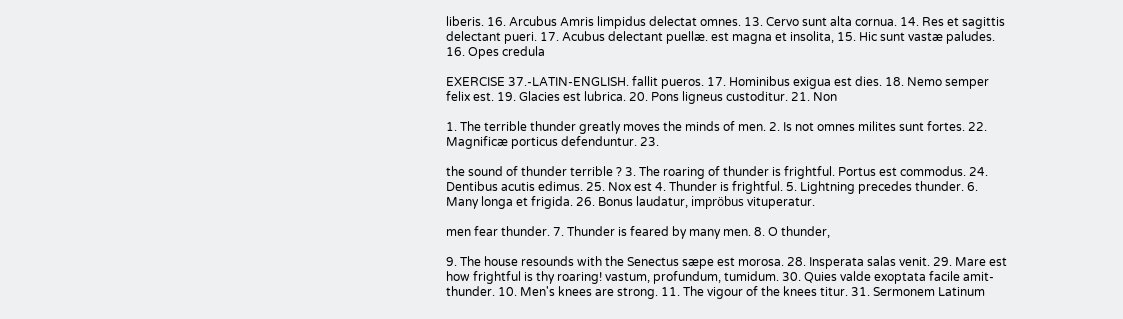liberis. 16. Arcubus Amris limpidus delectat omnes. 13. Cervo sunt alta cornua. 14. Res et sagittis delectant pueri. 17. Acubus delectant puellæ. est magna et insolita, 15. Hic sunt vastæ paludes. 16. Opes credula

EXERCISE 37.-LATIN-ENGLISH. fallit pueros. 17. Hominibus exigua est dies. 18. Nemo semper felix est. 19. Glacies est lubrica. 20. Pons ligneus custoditur. 21. Non

1. The terrible thunder greatly moves the minds of men. 2. Is not omnes milites sunt fortes. 22. Magnificæ porticus defenduntur. 23.

the sound of thunder terrible ? 3. The roaring of thunder is frightful. Portus est commodus. 24. Dentibus acutis edimus. 25. Nox est 4. Thunder is frightful. 5. Lightning precedes thunder. 6. Many longa et frigida. 26. Bonus laudatur, impröbus vituperatur.

men fear thunder. 7. Thunder is feared by many men. 8. O thunder,

9. The house resounds with the Senectus sæpe est morosa. 28. Insperata salas venit. 29. Mare est how frightful is thy roaring! vastum, profundum, tumidum. 30. Quies valde exoptata facile amit- thunder. 10. Men's knees are strong. 11. The vigour of the knees titur. 31. Sermonem Latinum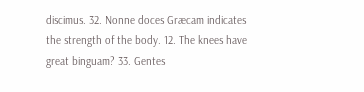discimus. 32. Nonne doces Græcam indicates the strength of the body. 12. The knees have great binguam? 33. Gentes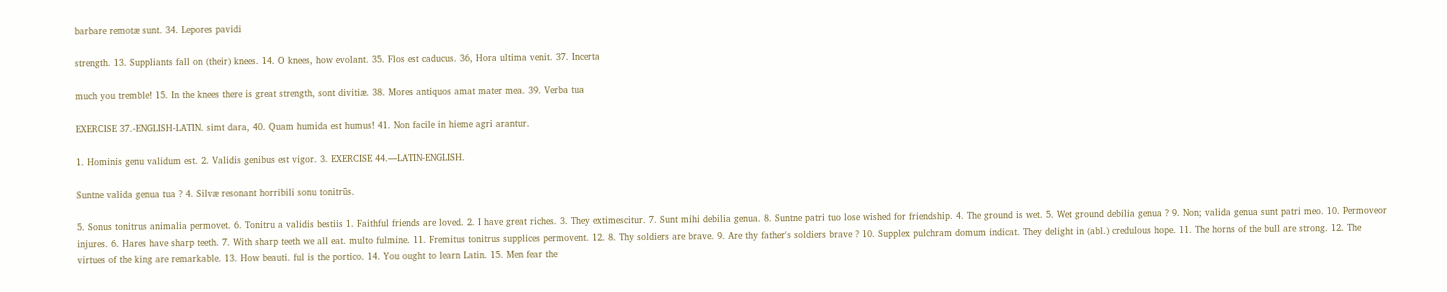barbare remotæ sunt. 34. Lepores pavidi

strength. 13. Suppliants fall on (their) knees. 14. O knees, how evolant. 35. Flos est caducus. 36, Hora ultima venit. 37. Incerta

much you tremble! 15. In the knees there is great strength, sont divitiæ. 38. Mores antiquos amat mater mea. 39. Verba tua

EXERCISE 37.-ENGLISH-LATIN. simt dara, 40. Quam humida est humus! 41. Non facile in hieme agri arantur.

1. Hominis genu validum est. 2. Validis genibus est vigor. 3. EXERCISE 44.—LATIN-ENGLISH.

Suntne valida genua tua ? 4. Silvæ resonant horribili sonu tonitrūs.

5. Sonus tonitrus animalia permovet. 6. Tonitru a validis bestiis 1. Faithful friends are loved. 2. I have great riches. 3. They extimescitur. 7. Sunt mihi debilia genua. 8. Suntne patri tuo lose wished for friendship. 4. The ground is wet. 5. Wet ground debilia genua ? 9. Non; valida genua sunt patri meo. 10. Permoveor injures. 6. Hares have sharp teeth. 7. With sharp teeth we all eat. multo fulmine. 11. Fremitus tonitrus supplices permovent. 12. 8. Thy soldiers are brave. 9. Are thy father's soldiers brave ? 10. Supplex pulchram domum indicat. They delight in (abl.) credulous hope. 11. The horns of the bull are strong. 12. The virtues of the king are remarkable. 13. How beauti. ful is the portico. 14. You ought to learn Latin. 15. Men fear the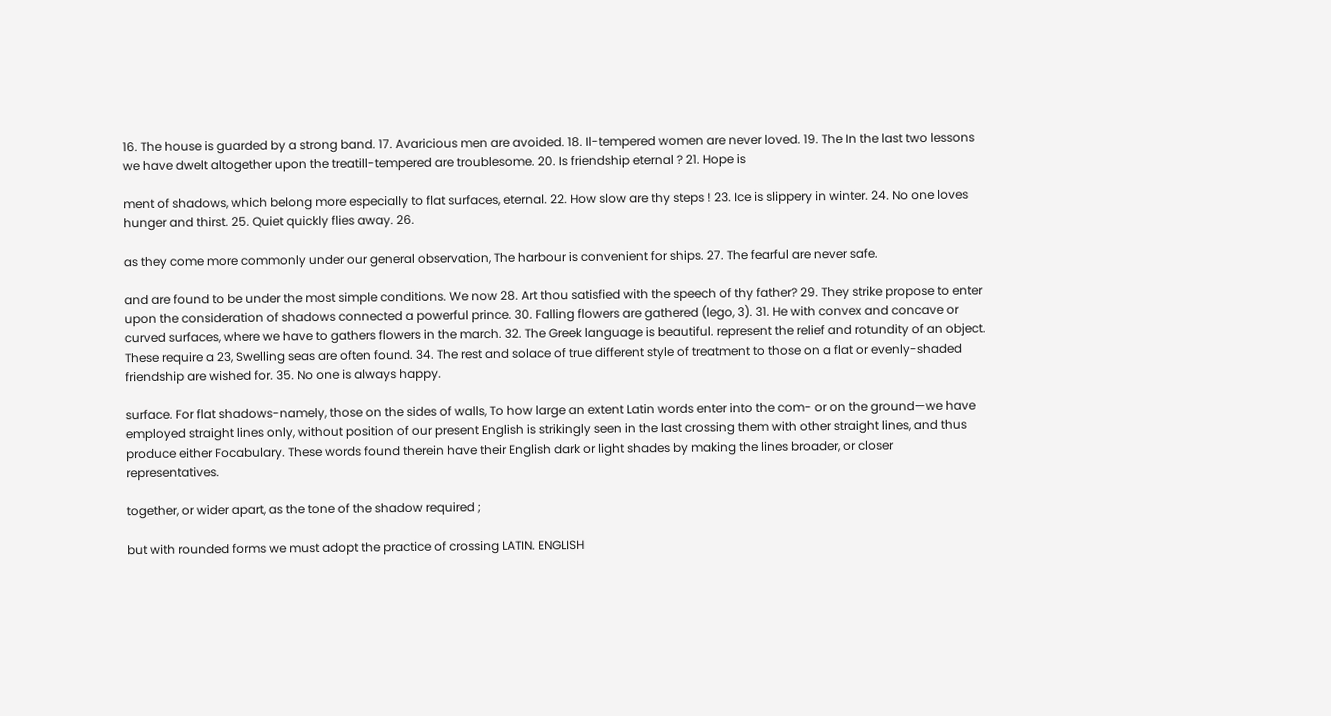16. The house is guarded by a strong band. 17. Avaricious men are avoided. 18. Il-tempered women are never loved. 19. The In the last two lessons we have dwelt altogether upon the treatill-tempered are troublesome. 20. Is friendship eternal ? 21. Hope is

ment of shadows, which belong more especially to flat surfaces, eternal. 22. How slow are thy steps ! 23. Ice is slippery in winter. 24. No one loves hunger and thirst. 25. Quiet quickly flies away. 26.

as they come more commonly under our general observation, The harbour is convenient for ships. 27. The fearful are never safe.

and are found to be under the most simple conditions. We now 28. Art thou satisfied with the speech of thy father? 29. They strike propose to enter upon the consideration of shadows connected a powerful prince. 30. Falling flowers are gathered (lego, 3). 31. He with convex and concave or curved surfaces, where we have to gathers flowers in the march. 32. The Greek language is beautiful. represent the relief and rotundity of an object. These require a 23, Swelling seas are often found. 34. The rest and solace of true different style of treatment to those on a flat or evenly-shaded friendship are wished for. 35. No one is always happy.

surface. For flat shadows-namely, those on the sides of walls, To how large an extent Latin words enter into the com- or on the ground—we have employed straight lines only, without position of our present English is strikingly seen in the last crossing them with other straight lines, and thus produce either Focabulary. These words found therein have their English dark or light shades by making the lines broader, or closer representatives.

together, or wider apart, as the tone of the shadow required ;

but with rounded forms we must adopt the practice of crossing LATIN. ENGLISH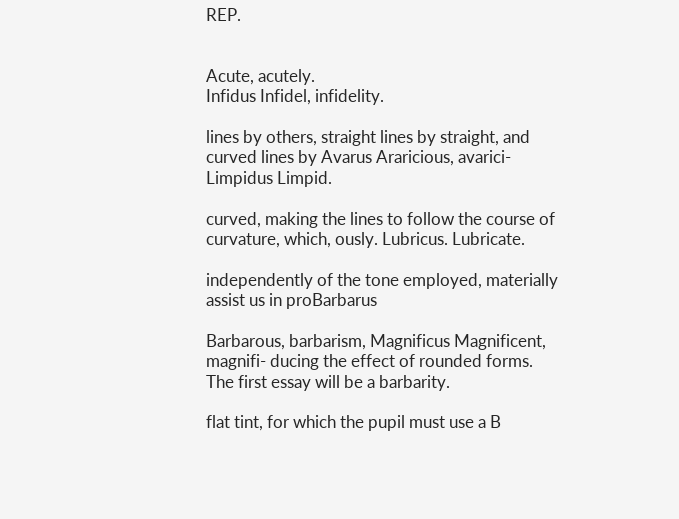REP.


Acute, acutely.
Infidus Infidel, infidelity.

lines by others, straight lines by straight, and curved lines by Avarus Araricious, avarici- Limpidus Limpid.

curved, making the lines to follow the course of curvature, which, ously. Lubricus. Lubricate.

independently of the tone employed, materially assist us in proBarbarus

Barbarous, barbarism, Magnificus Magnificent, magnifi- ducing the effect of rounded forms. The first essay will be a barbarity.

flat tint, for which the pupil must use a B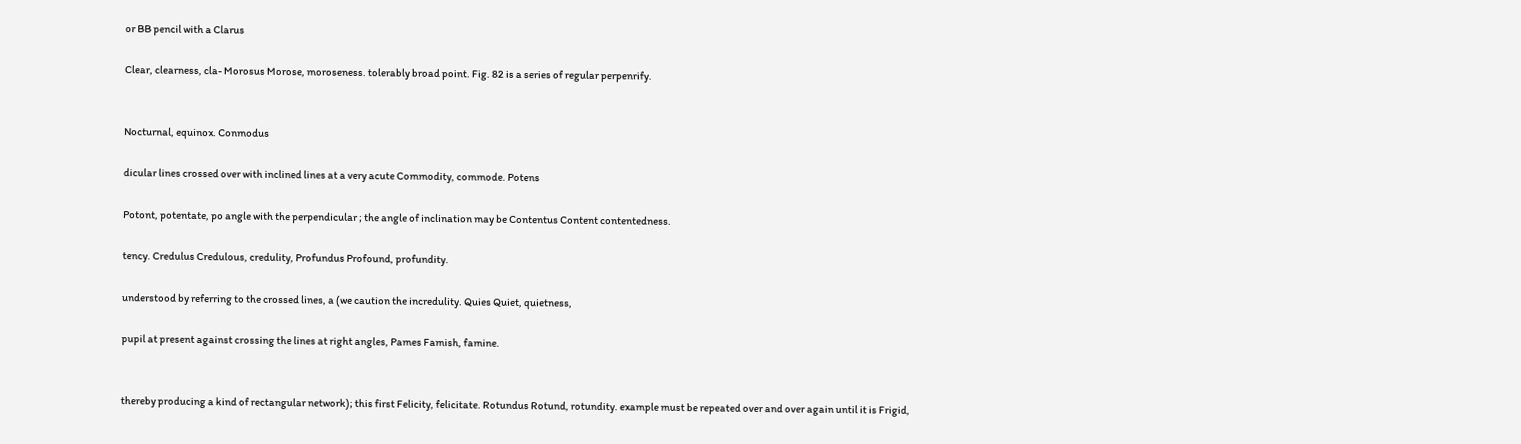or BB pencil with a Clarus

Clear, clearness, cla- Morosus Morose, moroseness. tolerably broad point. Fig. 82 is a series of regular perpenrify.


Nocturnal, equinox. Conmodus

dicular lines crossed over with inclined lines at a very acute Commodity, commode. Potens

Potont, potentate, po angle with the perpendicular ; the angle of inclination may be Contentus Content contentedness.

tency. Credulus Credulous, credulity, Profundus Profound, profundity.

understood by referring to the crossed lines, a (we caution the incredulity. Quies Quiet, quietness,

pupil at present against crossing the lines at right angles, Pames Famish, famine.


thereby producing a kind of rectangular network); this first Felicity, felicitate. Rotundus Rotund, rotundity. example must be repeated over and over again until it is Frigid,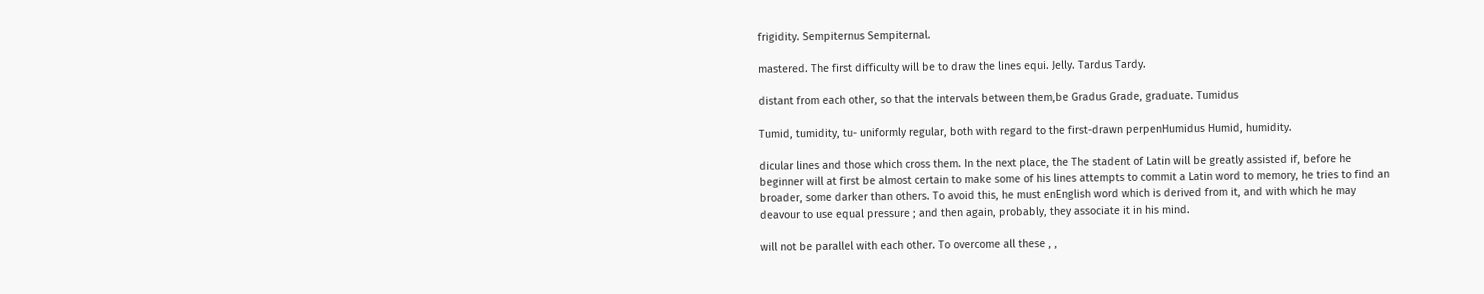frigidity. Sempiternus Sempiternal.

mastered. The first difficulty will be to draw the lines equi. Jelly. Tardus Tardy.

distant from each other, so that the intervals between them,be Gradus Grade, graduate. Tumidus

Tumid, tumidity, tu- uniformly regular, both with regard to the first-drawn perpenHumidus Humid, humidity.

dicular lines and those which cross them. In the next place, the The stadent of Latin will be greatly assisted if, before he beginner will at first be almost certain to make some of his lines attempts to commit a Latin word to memory, he tries to find an broader, some darker than others. To avoid this, he must enEnglish word which is derived from it, and with which he may deavour to use equal pressure ; and then again, probably, they associate it in his mind.

will not be parallel with each other. To overcome all these , ,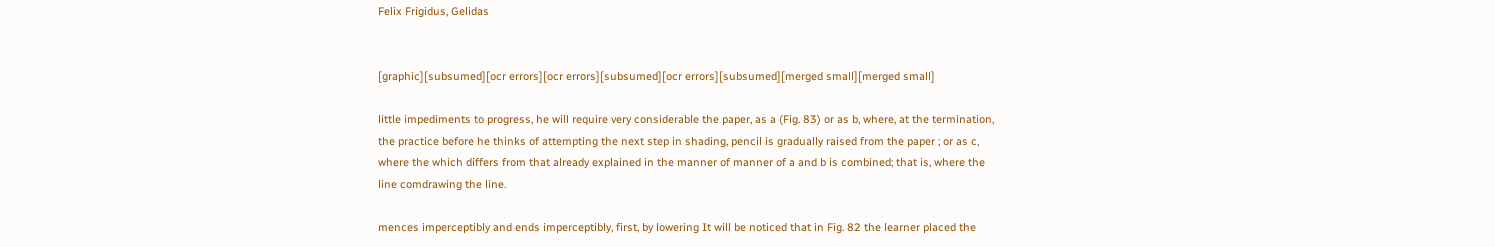Felix Frigidus, Gelidas


[graphic][subsumed][ocr errors][ocr errors][subsumed][ocr errors][subsumed][merged small][merged small]

little impediments to progress, he will require very considerable the paper, as a (Fig. 83) or as b, where, at the termination, the practice before he thinks of attempting the next step in shading, pencil is gradually raised from the paper ; or as c, where the which differs from that already explained in the manner of manner of a and b is combined; that is, where the line comdrawing the line.

mences imperceptibly and ends imperceptibly, first, by lowering It will be noticed that in Fig. 82 the learner placed the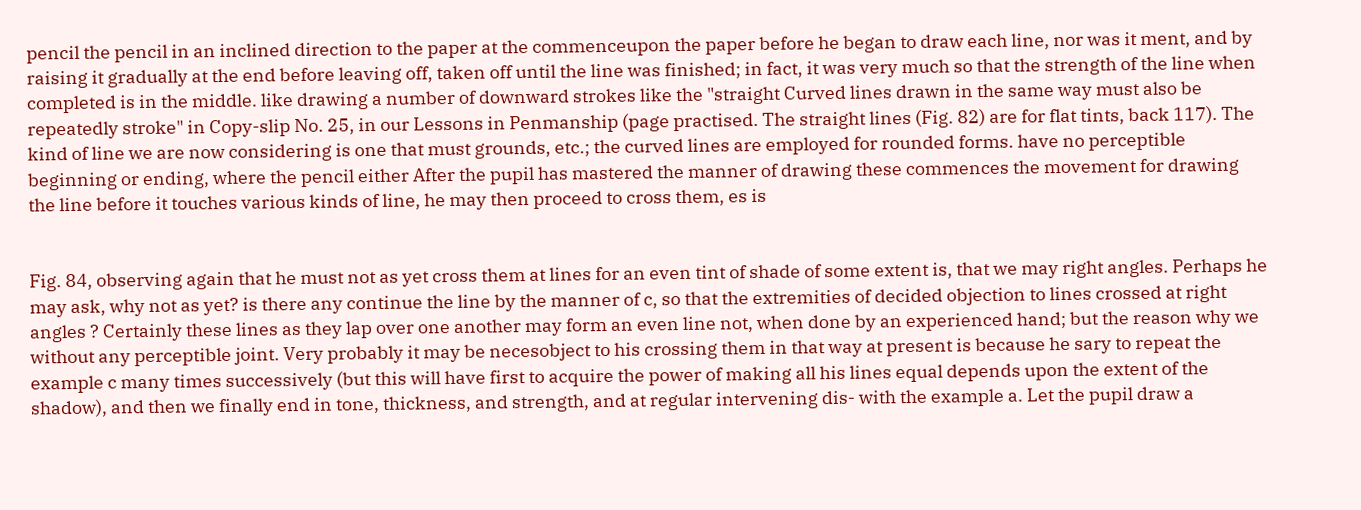pencil the pencil in an inclined direction to the paper at the commenceupon the paper before he began to draw each line, nor was it ment, and by raising it gradually at the end before leaving off, taken off until the line was finished; in fact, it was very much so that the strength of the line when completed is in the middle. like drawing a number of downward strokes like the "straight Curved lines drawn in the same way must also be repeatedly stroke" in Copy-slip No. 25, in our Lessons in Penmanship (page practised. The straight lines (Fig. 82) are for flat tints, back 117). The kind of line we are now considering is one that must grounds, etc.; the curved lines are employed for rounded forms. have no perceptible beginning or ending, where the pencil either After the pupil has mastered the manner of drawing these commences the movement for drawing the line before it touches various kinds of line, he may then proceed to cross them, es is


Fig. 84, observing again that he must not as yet cross them at lines for an even tint of shade of some extent is, that we may right angles. Perhaps he may ask, why not as yet? is there any continue the line by the manner of c, so that the extremities of decided objection to lines crossed at right angles ? Certainly these lines as they lap over one another may form an even line not, when done by an experienced hand; but the reason why we without any perceptible joint. Very probably it may be necesobject to his crossing them in that way at present is because he sary to repeat the example c many times successively (but this will have first to acquire the power of making all his lines equal depends upon the extent of the shadow), and then we finally end in tone, thickness, and strength, and at regular intervening dis- with the example a. Let the pupil draw a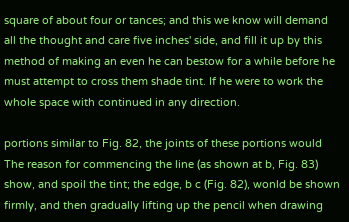square of about four or tances; and this we know will demand all the thought and care five inches' side, and fill it up by this method of making an even he can bestow for a while before he must attempt to cross them shade tint. If he were to work the whole space with continued in any direction.

portions similar to Fig. 82, the joints of these portions would The reason for commencing the line (as shown at b, Fig. 83) show, and spoil the tint; the edge, b c (Fig. 82), wonld be shown firmly, and then gradually lifting up the pencil when drawing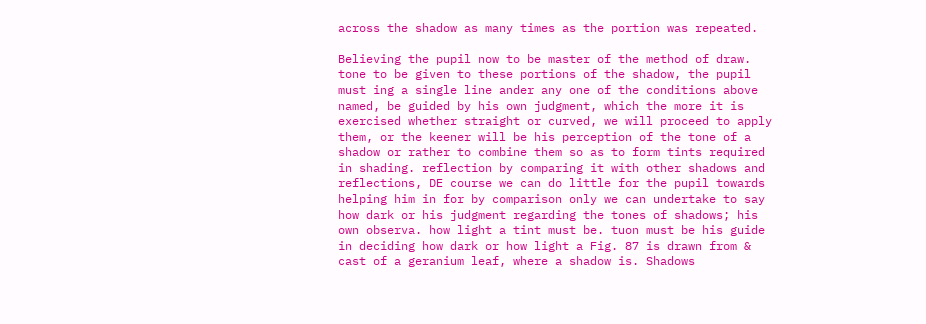across the shadow as many times as the portion was repeated.

Believing the pupil now to be master of the method of draw. tone to be given to these portions of the shadow, the pupil must ing a single line ander any one of the conditions above named, be guided by his own judgment, which the more it is exercised whether straight or curved, we will proceed to apply them, or the keener will be his perception of the tone of a shadow or rather to combine them so as to form tints required in shading. reflection by comparing it with other shadows and reflections, DE course we can do little for the pupil towards helping him in for by comparison only we can undertake to say how dark or his judgment regarding the tones of shadows; his own observa. how light a tint must be. tuon must be his guide in deciding how dark or how light a Fig. 87 is drawn from & cast of a geranium leaf, where a shadow is. Shadows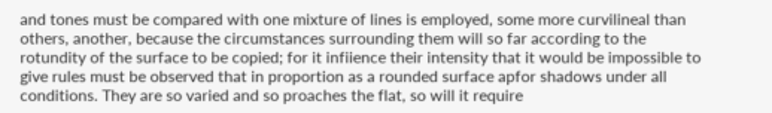and tones must be compared with one mixture of lines is employed, some more curvilineal than others, another, because the circumstances surrounding them will so far according to the rotundity of the surface to be copied; for it infiience their intensity that it would be impossible to give rules must be observed that in proportion as a rounded surface apfor shadows under all conditions. They are so varied and so proaches the flat, so will it require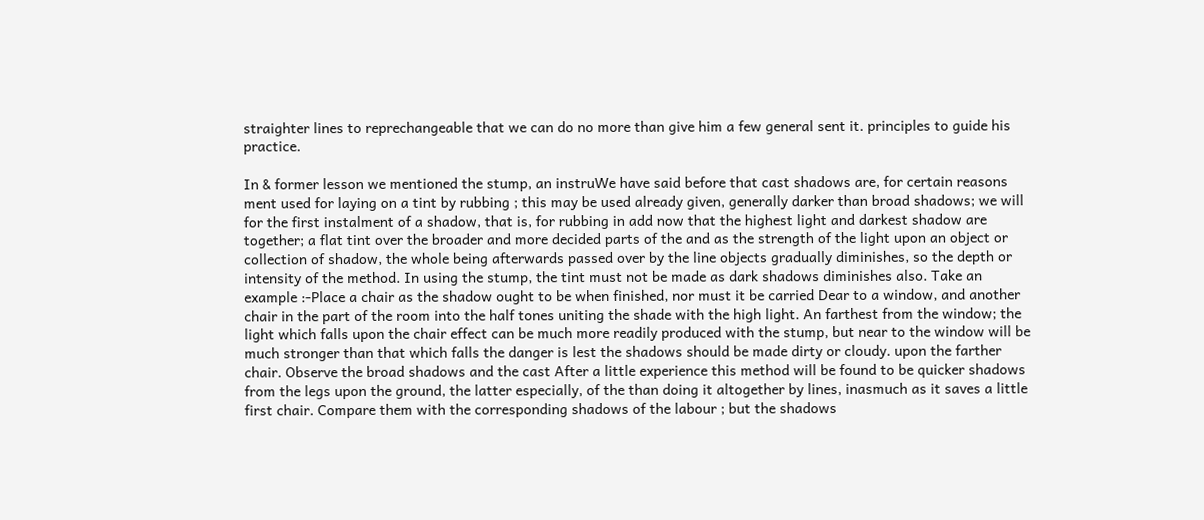straighter lines to reprechangeable that we can do no more than give him a few general sent it. principles to guide his practice.

In & former lesson we mentioned the stump, an instruWe have said before that cast shadows are, for certain reasons ment used for laying on a tint by rubbing ; this may be used already given, generally darker than broad shadows; we will for the first instalment of a shadow, that is, for rubbing in add now that the highest light and darkest shadow are together; a flat tint over the broader and more decided parts of the and as the strength of the light upon an object or collection of shadow, the whole being afterwards passed over by the line objects gradually diminishes, so the depth or intensity of the method. In using the stump, the tint must not be made as dark shadows diminishes also. Take an example :-Place a chair as the shadow ought to be when finished, nor must it be carried Dear to a window, and another chair in the part of the room into the half tones uniting the shade with the high light. An farthest from the window; the light which falls upon the chair effect can be much more readily produced with the stump, but near to the window will be much stronger than that which falls the danger is lest the shadows should be made dirty or cloudy. upon the farther chair. Observe the broad shadows and the cast After a little experience this method will be found to be quicker shadows from the legs upon the ground, the latter especially, of the than doing it altogether by lines, inasmuch as it saves a little first chair. Compare them with the corresponding shadows of the labour ; but the shadows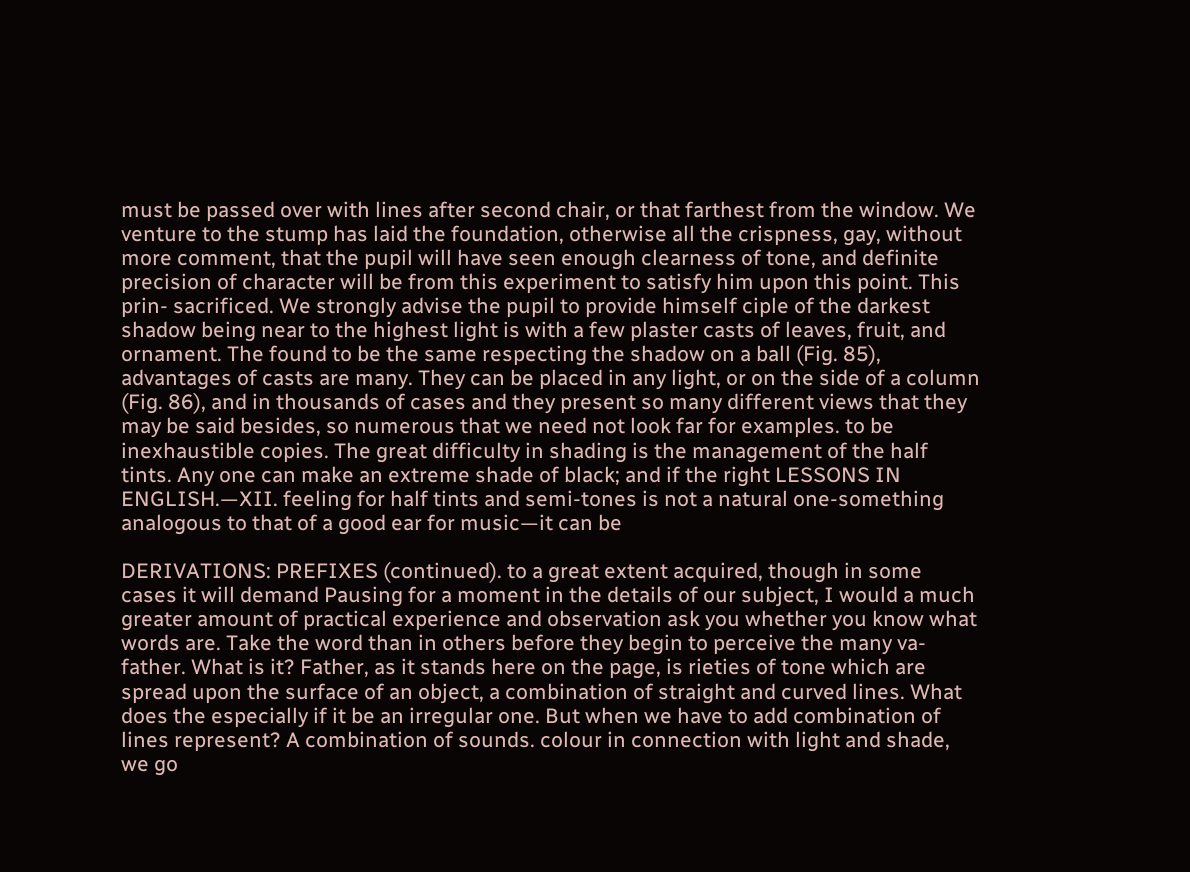must be passed over with lines after second chair, or that farthest from the window. We venture to the stump has laid the foundation, otherwise all the crispness, gay, without more comment, that the pupil will have seen enough clearness of tone, and definite precision of character will be from this experiment to satisfy him upon this point. This prin- sacrificed. We strongly advise the pupil to provide himself ciple of the darkest shadow being near to the highest light is with a few plaster casts of leaves, fruit, and ornament. The found to be the same respecting the shadow on a ball (Fig. 85), advantages of casts are many. They can be placed in any light, or on the side of a column (Fig. 86), and in thousands of cases and they present so many different views that they may be said besides, so numerous that we need not look far for examples. to be inexhaustible copies. The great difficulty in shading is the management of the half tints. Any one can make an extreme shade of black; and if the right LESSONS IN ENGLISH.—XII. feeling for half tints and semi-tones is not a natural one-something analogous to that of a good ear for music—it can be

DERIVATIONS: PREFIXES (continued). to a great extent acquired, though in some cases it will demand Pausing for a moment in the details of our subject, I would a much greater amount of practical experience and observation ask you whether you know what words are. Take the word than in others before they begin to perceive the many va- father. What is it? Father, as it stands here on the page, is rieties of tone which are spread upon the surface of an object, a combination of straight and curved lines. What does the especially if it be an irregular one. But when we have to add combination of lines represent? A combination of sounds. colour in connection with light and shade, we go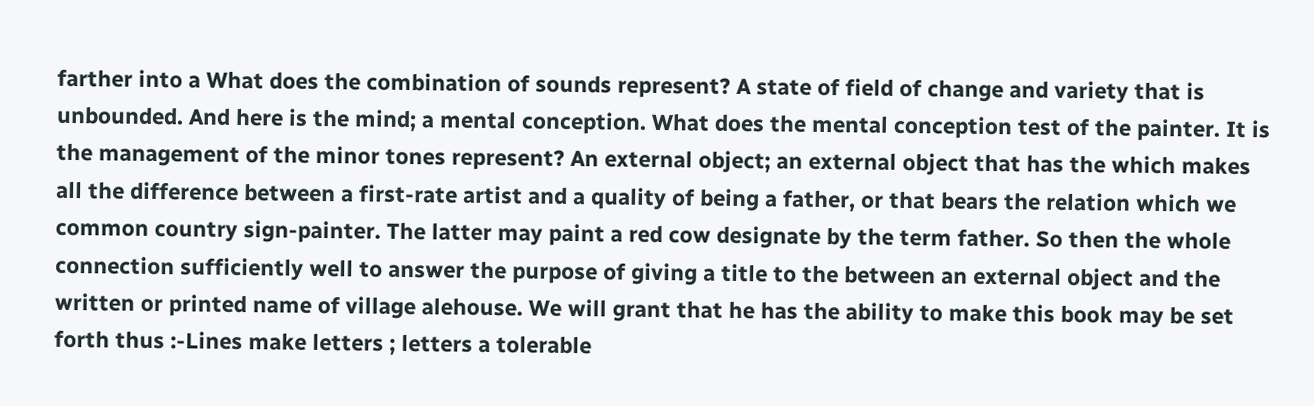farther into a What does the combination of sounds represent? A state of field of change and variety that is unbounded. And here is the mind; a mental conception. What does the mental conception test of the painter. It is the management of the minor tones represent? An external object; an external object that has the which makes all the difference between a first-rate artist and a quality of being a father, or that bears the relation which we common country sign-painter. The latter may paint a red cow designate by the term father. So then the whole connection sufficiently well to answer the purpose of giving a title to the between an external object and the written or printed name of village alehouse. We will grant that he has the ability to make this book may be set forth thus :-Lines make letters ; letters a tolerable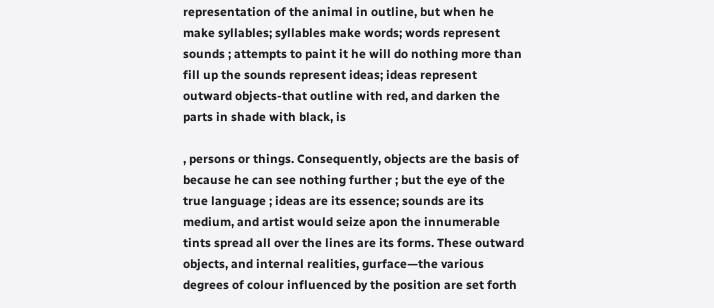representation of the animal in outline, but when he make syllables; syllables make words; words represent sounds ; attempts to paint it he will do nothing more than fill up the sounds represent ideas; ideas represent outward objects-that outline with red, and darken the parts in shade with black, is

, persons or things. Consequently, objects are the basis of because he can see nothing further ; but the eye of the true language ; ideas are its essence; sounds are its medium, and artist would seize apon the innumerable tints spread all over the lines are its forms. These outward objects, and internal realities, gurface—the various degrees of colour influenced by the position are set forth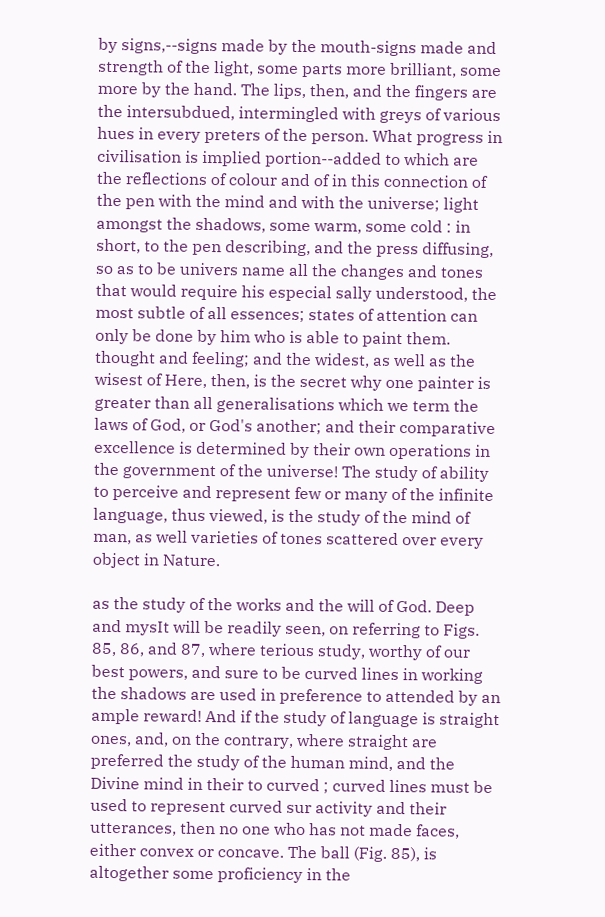by signs,--signs made by the mouth-signs made and strength of the light, some parts more brilliant, some more by the hand. The lips, then, and the fingers are the intersubdued, intermingled with greys of various hues in every preters of the person. What progress in civilisation is implied portion--added to which are the reflections of colour and of in this connection of the pen with the mind and with the universe; light amongst the shadows, some warm, some cold : in short, to the pen describing, and the press diffusing, so as to be univers name all the changes and tones that would require his especial sally understood, the most subtle of all essences; states of attention can only be done by him who is able to paint them. thought and feeling; and the widest, as well as the wisest of Here, then, is the secret why one painter is greater than all generalisations which we term the laws of God, or God's another; and their comparative excellence is determined by their own operations in the government of the universe! The study of ability to perceive and represent few or many of the infinite language, thus viewed, is the study of the mind of man, as well varieties of tones scattered over every object in Nature.

as the study of the works and the will of God. Deep and mysIt will be readily seen, on referring to Figs. 85, 86, and 87, where terious study, worthy of our best powers, and sure to be curved lines in working the shadows are used in preference to attended by an ample reward! And if the study of language is straight ones, and, on the contrary, where straight are preferred the study of the human mind, and the Divine mind in their to curved ; curved lines must be used to represent curved sur activity and their utterances, then no one who has not made faces, either convex or concave. The ball (Fig. 85), is altogether some proficiency in the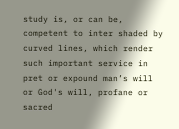study is, or can be, competent to inter shaded by curved lines, which render such important service in pret or expound man’s will or God's will, profane or sacred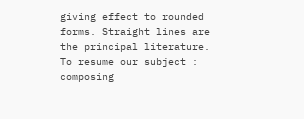giving effect to rounded forms. Straight lines are the principal literature. To resume our subject : composing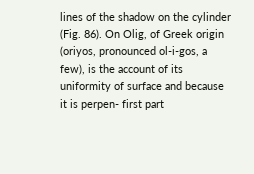lines of the shadow on the cylinder (Fig. 86). On Olig, of Greek origin (oriyos, pronounced ol-i-gos, a few), is the account of its uniformity of surface and because it is perpen- first part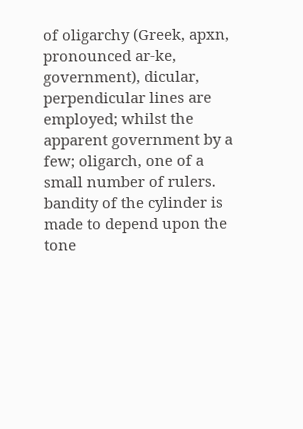of oligarchy (Greek, apxn, pronounced ar-ke, government), dicular, perpendicular lines are employed; whilst the apparent government by a few; oligarch, one of a small number of rulers. bandity of the cylinder is made to depend upon the tone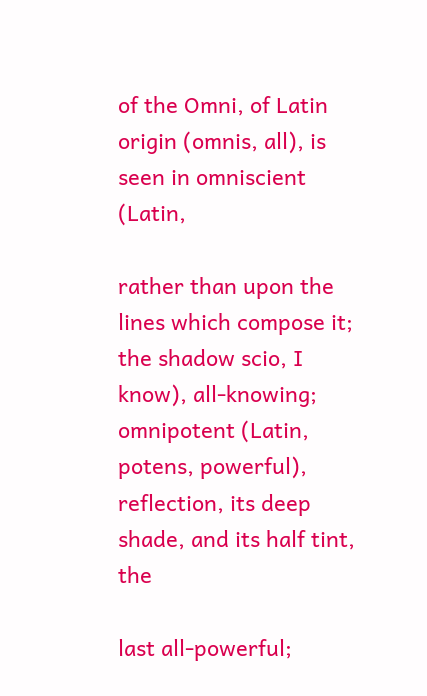of the Omni, of Latin origin (omnis, all), is seen in omniscient (Latin,

rather than upon the lines which compose it; the shadow scio, I know), all-knowing; omnipotent (Latin, potens, powerful), reflection, its deep shade, and its half tint, the

last all-powerful;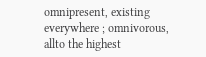omnipresent, existing everywhere ; omnivorous, allto the highest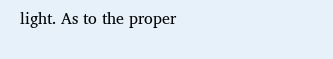light. As to the proper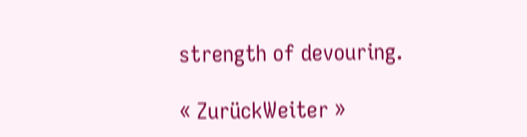strength of devouring.

« ZurückWeiter »